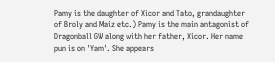Pamy is the daughter of Xicor and Tato, grandaughter of Broly and Maiz etc.) Pamy is the main antagonist of Dragonball GW along with her father, Xicor. Her name pun is on 'Yam'. She appears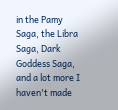in the Pamy Saga, the Libra Saga, Dark Goddess Saga, and a lot more I haven't made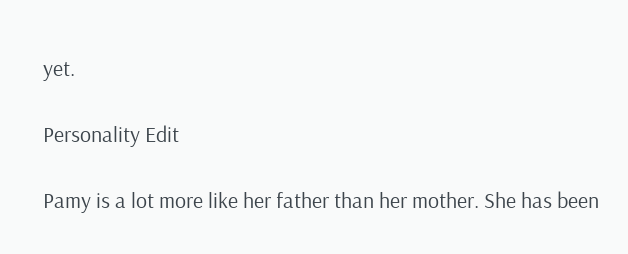yet.

Personality Edit

Pamy is a lot more like her father than her mother. She has been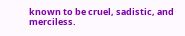known to be cruel, sadistic, and merciless.